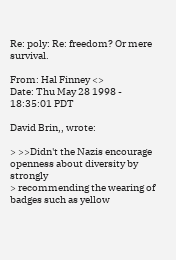Re: poly: Re: freedom? Or mere survival.

From: Hal Finney <>
Date: Thu May 28 1998 - 18:35:01 PDT

David Brin,, wrote:

> >>Didn't the Nazis encourage openness about diversity by strongly
> recommending the wearing of badges such as yellow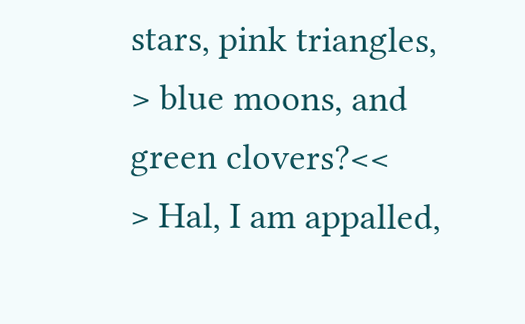stars, pink triangles,
> blue moons, and green clovers?<<
> Hal, I am appalled,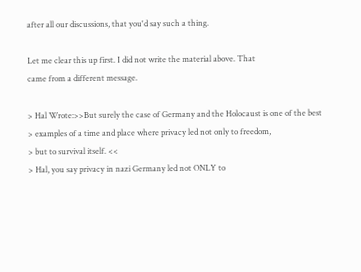after all our discussions, that you'd say such a thing.

Let me clear this up first. I did not write the material above. That
came from a different message.

> Hal Wrote:>>But surely the case of Germany and the Holocaust is one of the best
> examples of a time and place where privacy led not only to freedom,
> but to survival itself. <<
> Hal, you say privacy in nazi Germany led not ONLY to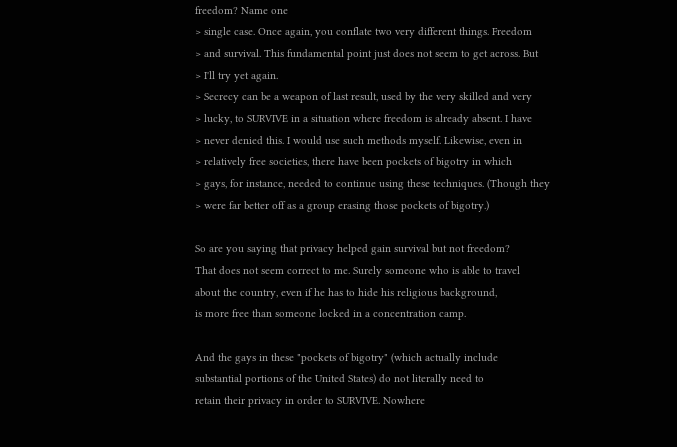freedom? Name one
> single case. Once again, you conflate two very different things. Freedom
> and survival. This fundamental point just does not seem to get across. But
> I'll try yet again.
> Secrecy can be a weapon of last result, used by the very skilled and very
> lucky, to SURVIVE in a situation where freedom is already absent. I have
> never denied this. I would use such methods myself. Likewise, even in
> relatively free societies, there have been pockets of bigotry in which
> gays, for instance, needed to continue using these techniques. (Though they
> were far better off as a group erasing those pockets of bigotry.)

So are you saying that privacy helped gain survival but not freedom?
That does not seem correct to me. Surely someone who is able to travel
about the country, even if he has to hide his religious background,
is more free than someone locked in a concentration camp.

And the gays in these "pockets of bigotry" (which actually include
substantial portions of the United States) do not literally need to
retain their privacy in order to SURVIVE. Nowhere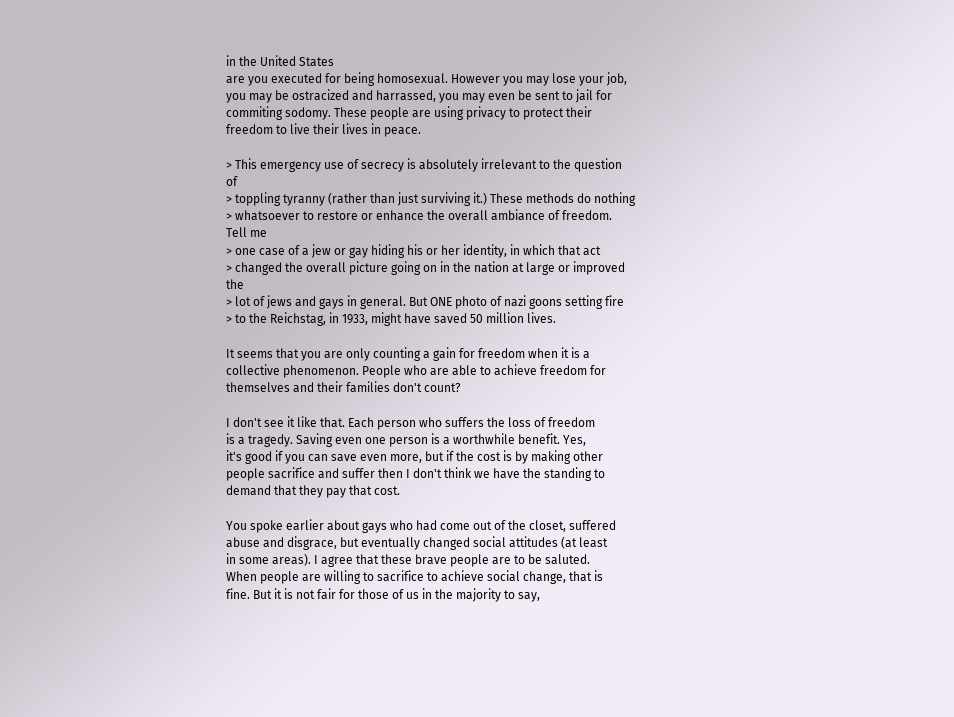in the United States
are you executed for being homosexual. However you may lose your job,
you may be ostracized and harrassed, you may even be sent to jail for
commiting sodomy. These people are using privacy to protect their
freedom to live their lives in peace.

> This emergency use of secrecy is absolutely irrelevant to the question of
> toppling tyranny (rather than just surviving it.) These methods do nothing
> whatsoever to restore or enhance the overall ambiance of freedom. Tell me
> one case of a jew or gay hiding his or her identity, in which that act
> changed the overall picture going on in the nation at large or improved the
> lot of jews and gays in general. But ONE photo of nazi goons setting fire
> to the Reichstag, in 1933, might have saved 50 million lives.

It seems that you are only counting a gain for freedom when it is a
collective phenomenon. People who are able to achieve freedom for
themselves and their families don't count?

I don't see it like that. Each person who suffers the loss of freedom
is a tragedy. Saving even one person is a worthwhile benefit. Yes,
it's good if you can save even more, but if the cost is by making other
people sacrifice and suffer then I don't think we have the standing to
demand that they pay that cost.

You spoke earlier about gays who had come out of the closet, suffered
abuse and disgrace, but eventually changed social attitudes (at least
in some areas). I agree that these brave people are to be saluted.
When people are willing to sacrifice to achieve social change, that is
fine. But it is not fair for those of us in the majority to say,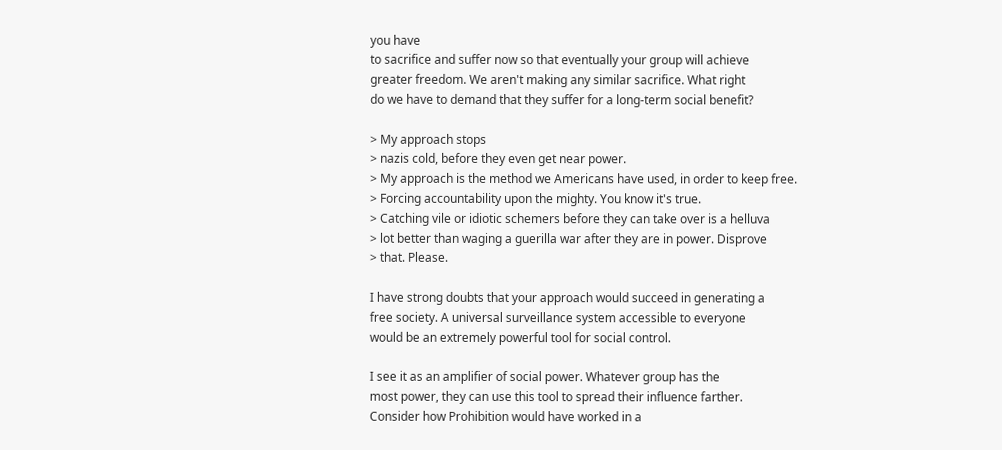you have
to sacrifice and suffer now so that eventually your group will achieve
greater freedom. We aren't making any similar sacrifice. What right
do we have to demand that they suffer for a long-term social benefit?

> My approach stops
> nazis cold, before they even get near power.
> My approach is the method we Americans have used, in order to keep free.
> Forcing accountability upon the mighty. You know it's true.
> Catching vile or idiotic schemers before they can take over is a helluva
> lot better than waging a guerilla war after they are in power. Disprove
> that. Please.

I have strong doubts that your approach would succeed in generating a
free society. A universal surveillance system accessible to everyone
would be an extremely powerful tool for social control.

I see it as an amplifier of social power. Whatever group has the
most power, they can use this tool to spread their influence farther.
Consider how Prohibition would have worked in a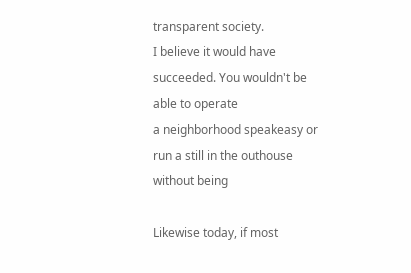transparent society.
I believe it would have succeeded. You wouldn't be able to operate
a neighborhood speakeasy or run a still in the outhouse without being

Likewise today, if most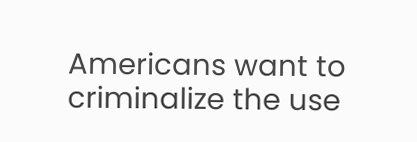Americans want to criminalize the use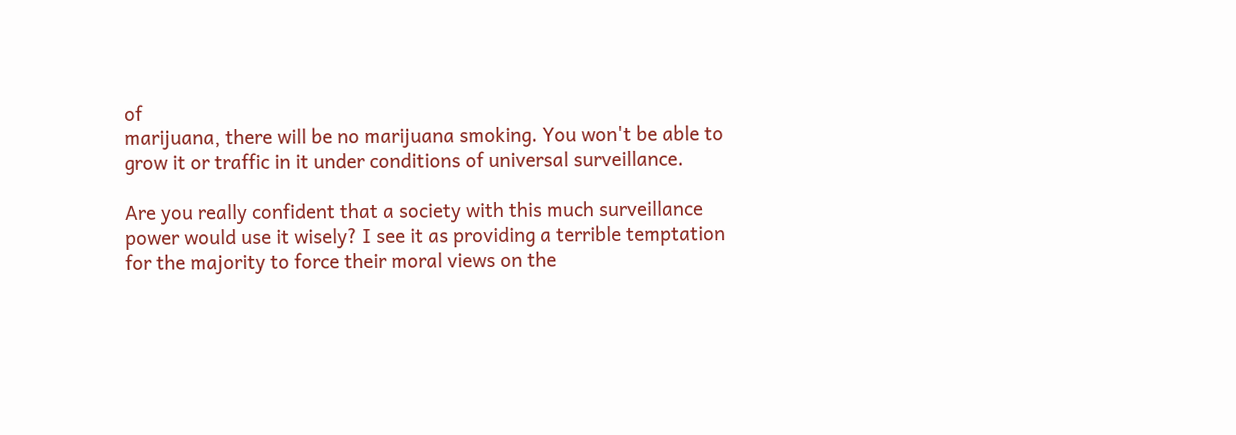of
marijuana, there will be no marijuana smoking. You won't be able to
grow it or traffic in it under conditions of universal surveillance.

Are you really confident that a society with this much surveillance
power would use it wisely? I see it as providing a terrible temptation
for the majority to force their moral views on the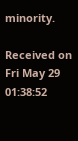minority.

Received on Fri May 29 01:38:52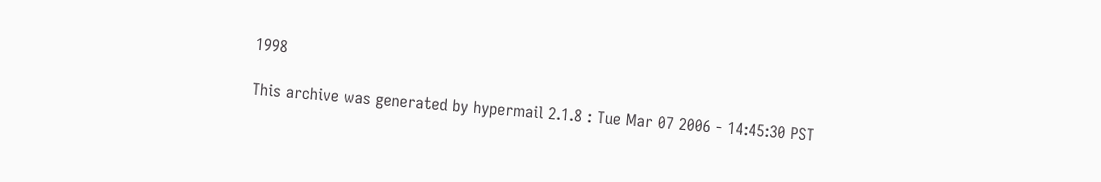1998

This archive was generated by hypermail 2.1.8 : Tue Mar 07 2006 - 14:45:30 PST